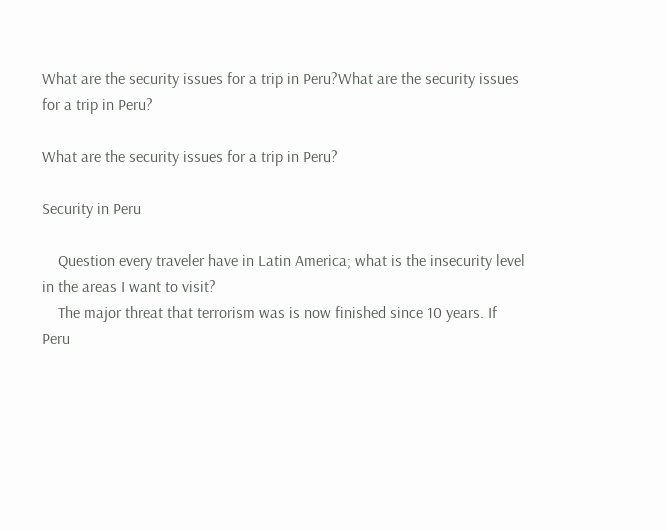What are the security issues for a trip in Peru?What are the security issues for a trip in Peru?

What are the security issues for a trip in Peru?

Security in Peru

    Question every traveler have in Latin America; what is the insecurity level in the areas I want to visit?
    The major threat that terrorism was is now finished since 10 years. If Peru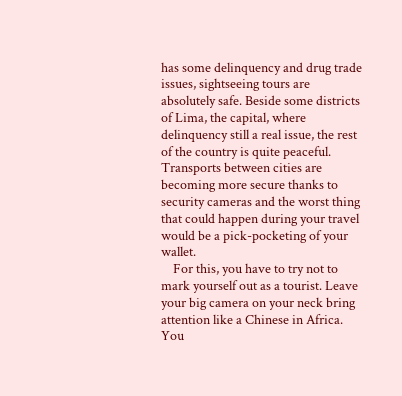has some delinquency and drug trade issues, sightseeing tours are absolutely safe. Beside some districts of Lima, the capital, where delinquency still a real issue, the rest of the country is quite peaceful. Transports between cities are becoming more secure thanks to security cameras and the worst thing that could happen during your travel would be a pick-pocketing of your wallet.
    For this, you have to try not to mark yourself out as a tourist. Leave your big camera on your neck bring attention like a Chinese in Africa. You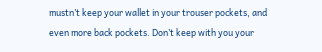mustn’t keep your wallet in your trouser pockets, and even more back pockets. Don’t keep with you your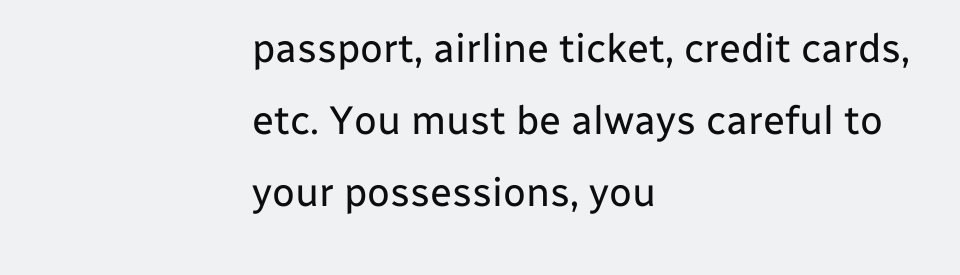passport, airline ticket, credit cards, etc. You must be always careful to your possessions, you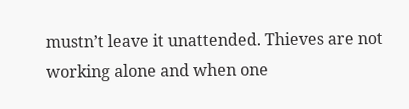mustn’t leave it unattended. Thieves are not working alone and when one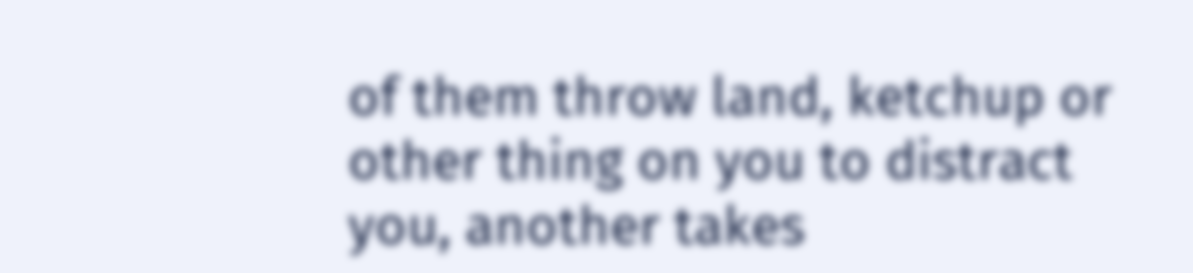of them throw land, ketchup or other thing on you to distract you, another takes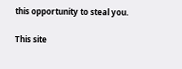this opportunity to steal you.

This site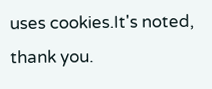uses cookies.It's noted, thank you.